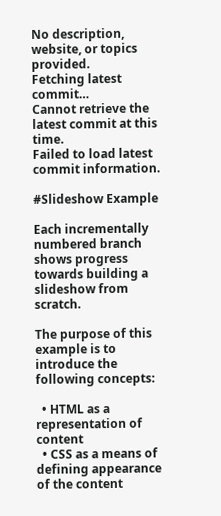No description, website, or topics provided.
Fetching latest commit…
Cannot retrieve the latest commit at this time.
Failed to load latest commit information.

#Slideshow Example

Each incrementally numbered branch shows progress towards building a slideshow from scratch.

The purpose of this example is to introduce the following concepts:

  • HTML as a representation of content
  • CSS as a means of defining appearance of the content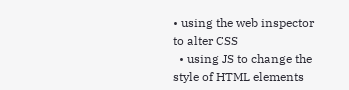• using the web inspector to alter CSS
  • using JS to change the style of HTML elements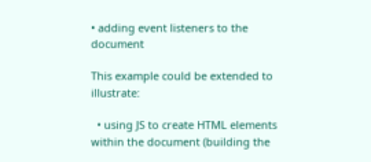• adding event listeners to the document

This example could be extended to illustrate:

  • using JS to create HTML elements within the document (building the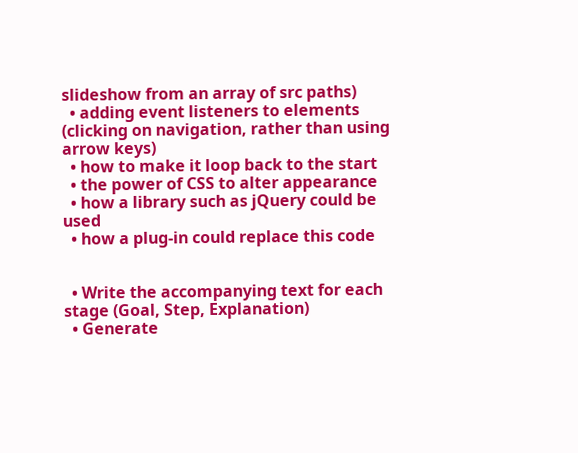slideshow from an array of src paths)
  • adding event listeners to elements (clicking on navigation, rather than using arrow keys)
  • how to make it loop back to the start
  • the power of CSS to alter appearance
  • how a library such as jQuery could be used
  • how a plug-in could replace this code


  • Write the accompanying text for each stage (Goal, Step, Explanation)
  • Generate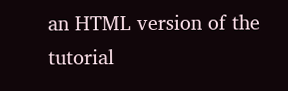an HTML version of the tutorial